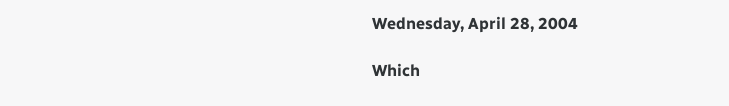Wednesday, April 28, 2004

Which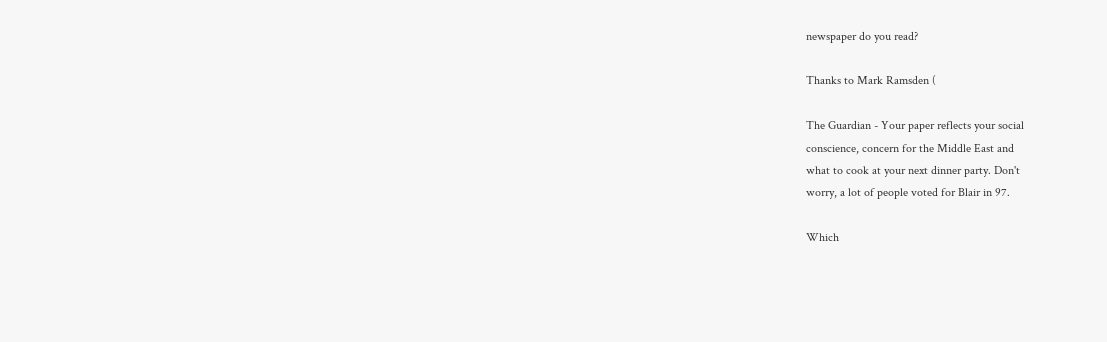newspaper do you read?

Thanks to Mark Ramsden (

The Guardian - Your paper reflects your social
conscience, concern for the Middle East and
what to cook at your next dinner party. Don't
worry, a lot of people voted for Blair in 97.

Which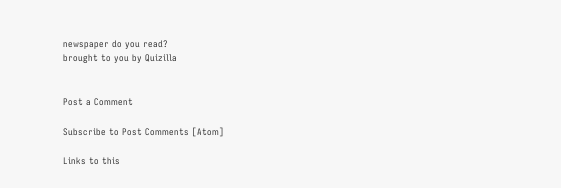newspaper do you read?
brought to you by Quizilla


Post a Comment

Subscribe to Post Comments [Atom]

Links to this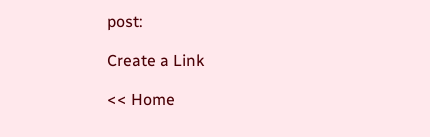post:

Create a Link

<< Home